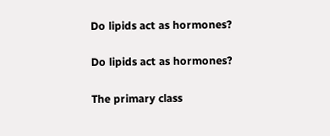Do lipids act as hormones?

Do lipids act as hormones?

The primary class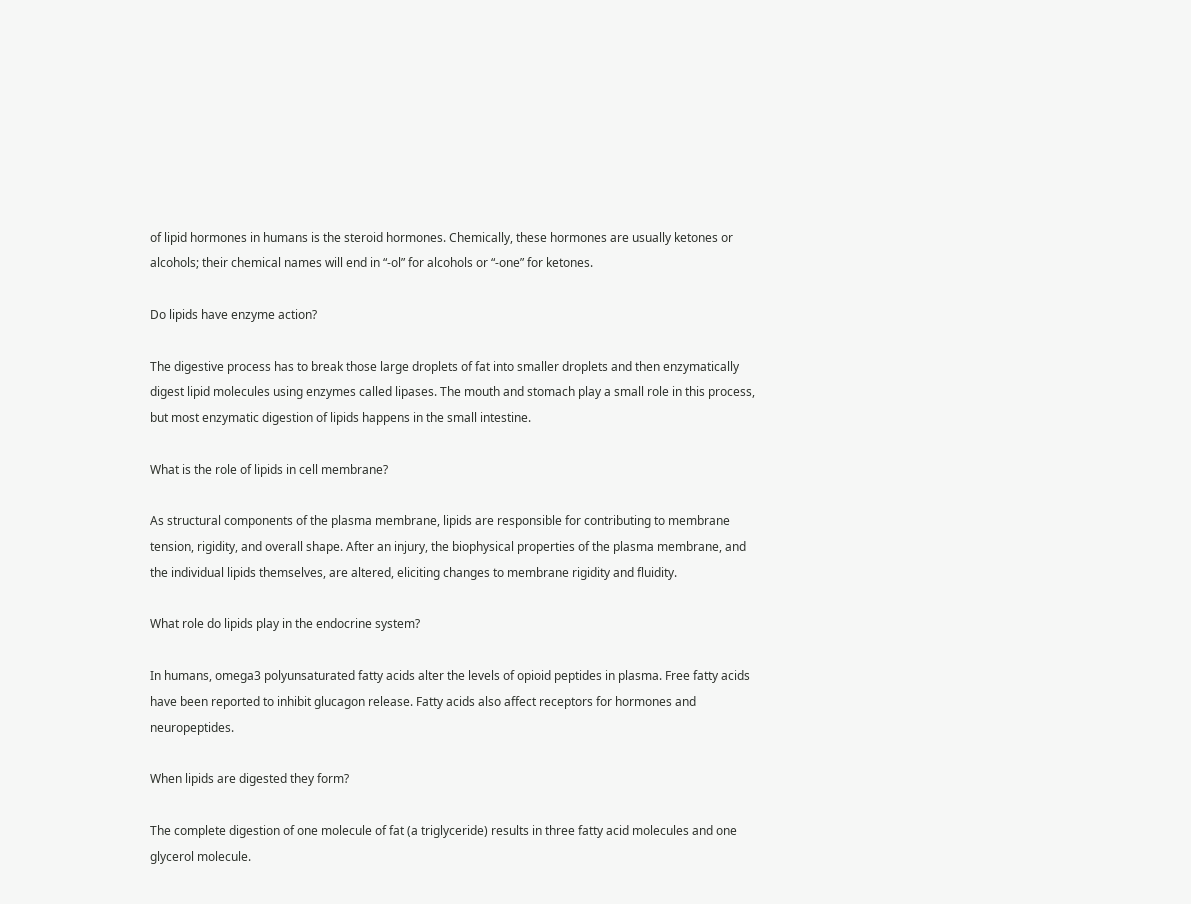of lipid hormones in humans is the steroid hormones. Chemically, these hormones are usually ketones or alcohols; their chemical names will end in “-ol” for alcohols or “-one” for ketones.

Do lipids have enzyme action?

The digestive process has to break those large droplets of fat into smaller droplets and then enzymatically digest lipid molecules using enzymes called lipases. The mouth and stomach play a small role in this process, but most enzymatic digestion of lipids happens in the small intestine.

What is the role of lipids in cell membrane?

As structural components of the plasma membrane, lipids are responsible for contributing to membrane tension, rigidity, and overall shape. After an injury, the biophysical properties of the plasma membrane, and the individual lipids themselves, are altered, eliciting changes to membrane rigidity and fluidity.

What role do lipids play in the endocrine system?

In humans, omega3 polyunsaturated fatty acids alter the levels of opioid peptides in plasma. Free fatty acids have been reported to inhibit glucagon release. Fatty acids also affect receptors for hormones and neuropeptides.

When lipids are digested they form?

The complete digestion of one molecule of fat (a triglyceride) results in three fatty acid molecules and one glycerol molecule.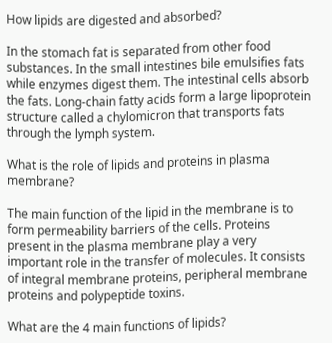How lipids are digested and absorbed?

In the stomach fat is separated from other food substances. In the small intestines bile emulsifies fats while enzymes digest them. The intestinal cells absorb the fats. Long-chain fatty acids form a large lipoprotein structure called a chylomicron that transports fats through the lymph system.

What is the role of lipids and proteins in plasma membrane?

The main function of the lipid in the membrane is to form permeability barriers of the cells. Proteins present in the plasma membrane play a very important role in the transfer of molecules. It consists of integral membrane proteins, peripheral membrane proteins and polypeptide toxins.

What are the 4 main functions of lipids?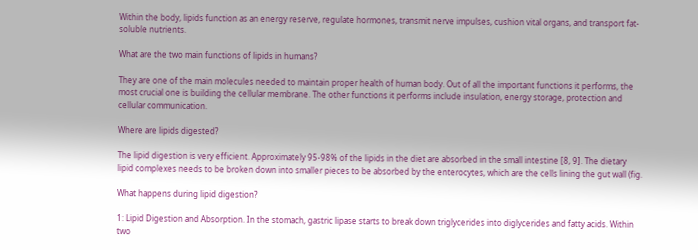Within the body, lipids function as an energy reserve, regulate hormones, transmit nerve impulses, cushion vital organs, and transport fat-soluble nutrients.

What are the two main functions of lipids in humans?

They are one of the main molecules needed to maintain proper health of human body. Out of all the important functions it performs, the most crucial one is building the cellular membrane. The other functions it performs include insulation, energy storage, protection and cellular communication.

Where are lipids digested?

The lipid digestion is very efficient. Approximately 95-98% of the lipids in the diet are absorbed in the small intestine [8, 9]. The dietary lipid complexes needs to be broken down into smaller pieces to be absorbed by the enterocytes, which are the cells lining the gut wall (fig.

What happens during lipid digestion?

1: Lipid Digestion and Absorption. In the stomach, gastric lipase starts to break down triglycerides into diglycerides and fatty acids. Within two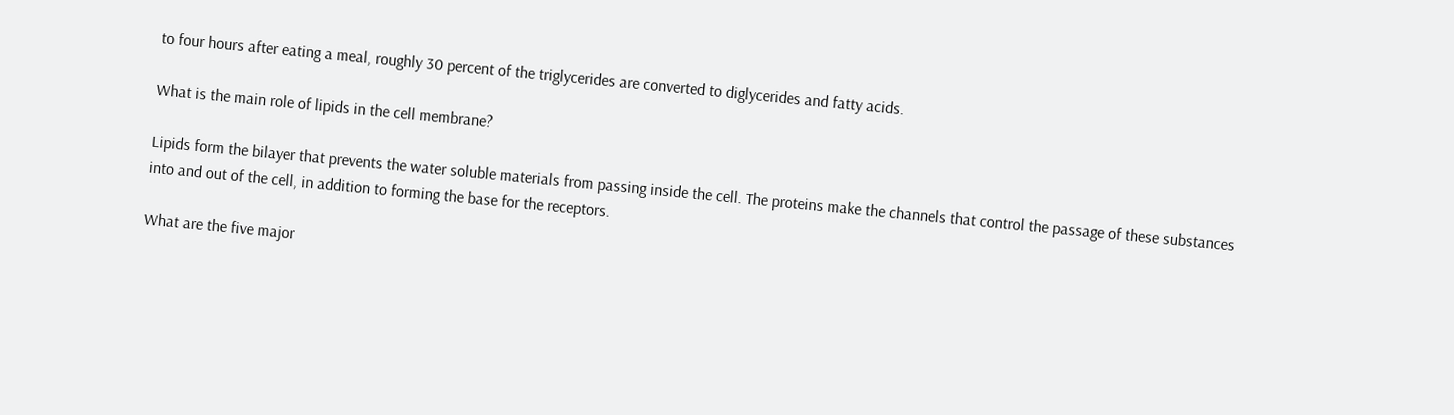to four hours after eating a meal, roughly 30 percent of the triglycerides are converted to diglycerides and fatty acids.

What is the main role of lipids in the cell membrane?

Lipids form the bilayer that prevents the water soluble materials from passing inside the cell. The proteins make the channels that control the passage of these substances into and out of the cell, in addition to forming the base for the receptors.

What are the five major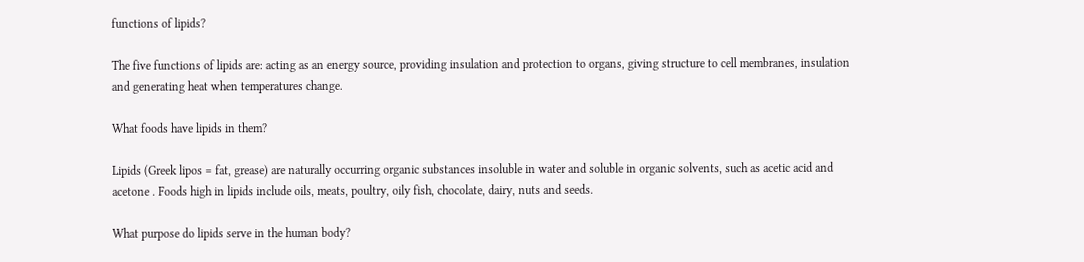functions of lipids?

The five functions of lipids are: acting as an energy source, providing insulation and protection to organs, giving structure to cell membranes, insulation and generating heat when temperatures change.

What foods have lipids in them?

Lipids (Greek lipos = fat, grease) are naturally occurring organic substances insoluble in water and soluble in organic solvents, such as acetic acid and acetone . Foods high in lipids include oils, meats, poultry, oily fish, chocolate, dairy, nuts and seeds.

What purpose do lipids serve in the human body?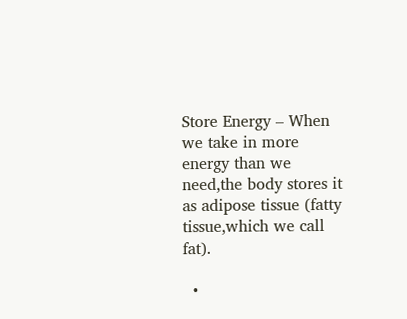Store Energy – When we take in more energy than we need,the body stores it as adipose tissue (fatty tissue,which we call fat).

  •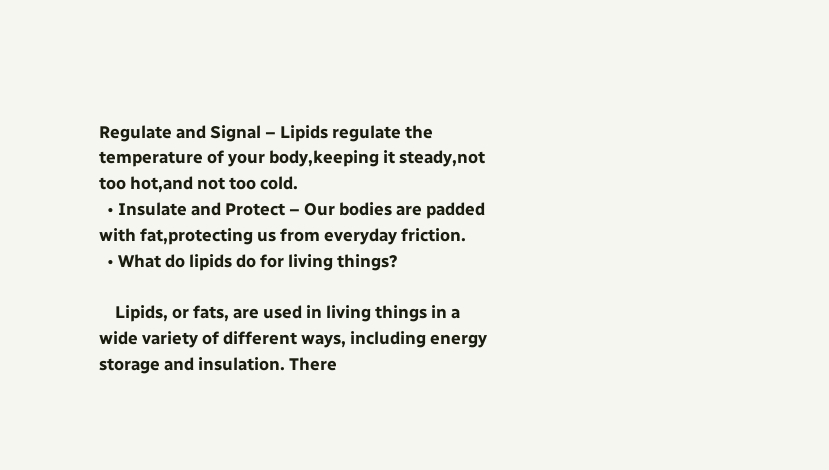Regulate and Signal – Lipids regulate the temperature of your body,keeping it steady,not too hot,and not too cold.
  • Insulate and Protect – Our bodies are padded with fat,protecting us from everyday friction.
  • What do lipids do for living things?

    Lipids, or fats, are used in living things in a wide variety of different ways, including energy storage and insulation. There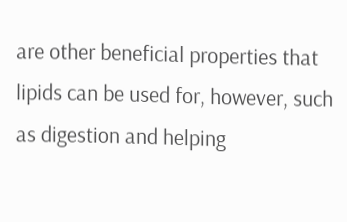are other beneficial properties that lipids can be used for, however, such as digestion and helping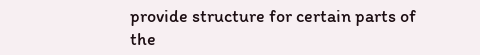provide structure for certain parts of the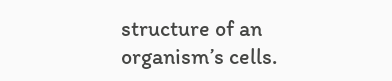structure of an organism’s cells.